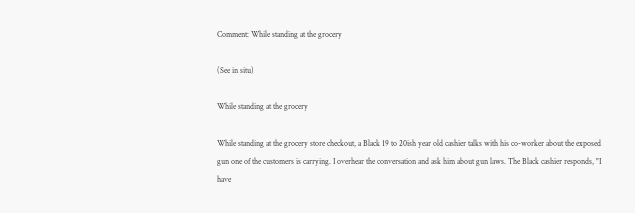Comment: While standing at the grocery

(See in situ)

While standing at the grocery

While standing at the grocery store checkout, a Black 19 to 20ish year old cashier talks with his co-worker about the exposed gun one of the customers is carrying. I overhear the conversation and ask him about gun laws. The Black cashier responds, "I have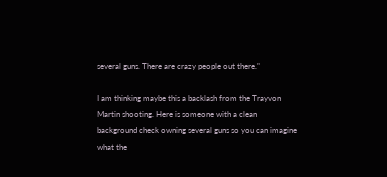several guns. There are crazy people out there."

I am thinking maybe this a backlash from the Trayvon Martin shooting. Here is someone with a clean background check owning several guns so you can imagine what the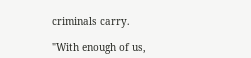criminals carry.

"With enough of us,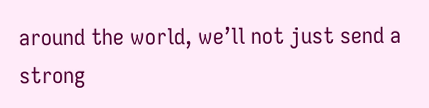around the world, we’ll not just send a strong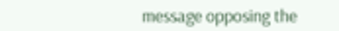message opposing the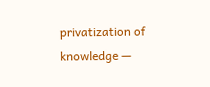privatization of knowledge —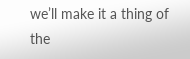we’ll make it a thing of the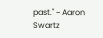past." ~ Aaron Swartz